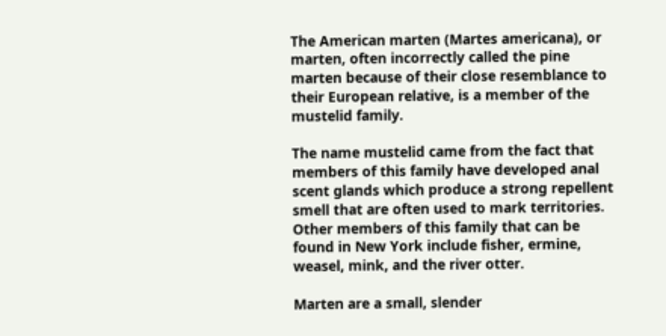The American marten (Martes americana), or marten, often incorrectly called the pine marten because of their close resemblance to their European relative, is a member of the mustelid family.

The name mustelid came from the fact that members of this family have developed anal scent glands which produce a strong repellent smell that are often used to mark territories. Other members of this family that can be found in New York include fisher, ermine, weasel, mink, and the river otter.

Marten are a small, slender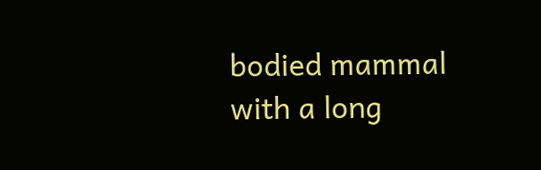bodied mammal with a long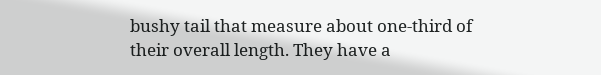bushy tail that measure about one-third of their overall length. They have a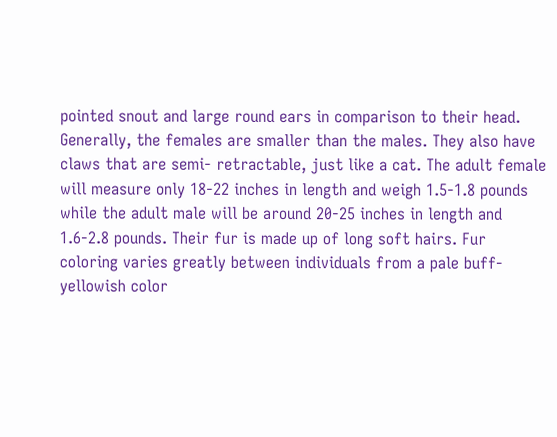pointed snout and large round ears in comparison to their head. Generally, the females are smaller than the males. They also have claws that are semi- retractable, just like a cat. The adult female will measure only 18-22 inches in length and weigh 1.5-1.8 pounds while the adult male will be around 20-25 inches in length and 1.6-2.8 pounds. Their fur is made up of long soft hairs. Fur coloring varies greatly between individuals from a pale buff-yellowish color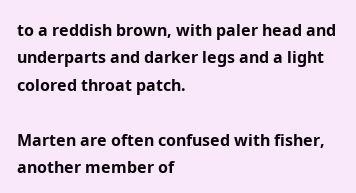to a reddish brown, with paler head and underparts and darker legs and a light colored throat patch.

Marten are often confused with fisher, another member of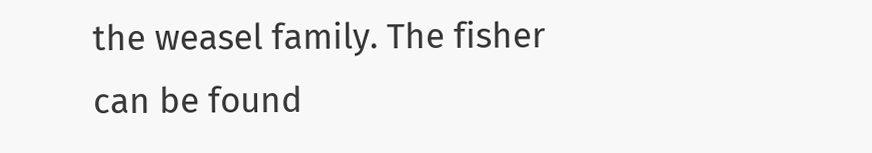the weasel family. The fisher can be found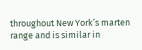throughout New York’s marten range and is similar in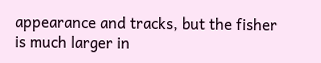appearance and tracks, but the fisher is much larger in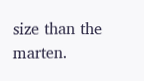size than the marten.